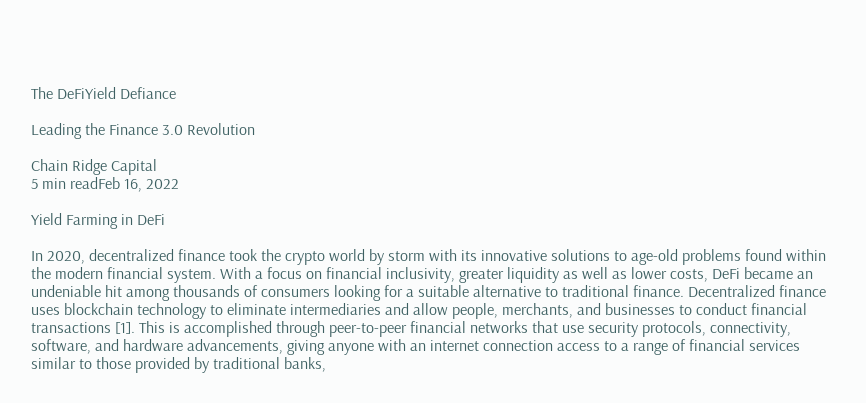The DeFiYield Defiance

Leading the Finance 3.0 Revolution

Chain Ridge Capital
5 min readFeb 16, 2022

Yield Farming in DeFi

In 2020, decentralized finance took the crypto world by storm with its innovative solutions to age-old problems found within the modern financial system. With a focus on financial inclusivity, greater liquidity as well as lower costs, DeFi became an undeniable hit among thousands of consumers looking for a suitable alternative to traditional finance. Decentralized finance uses blockchain technology to eliminate intermediaries and allow people, merchants, and businesses to conduct financial transactions [1]. This is accomplished through peer-to-peer financial networks that use security protocols, connectivity, software, and hardware advancements, giving anyone with an internet connection access to a range of financial services similar to those provided by traditional banks,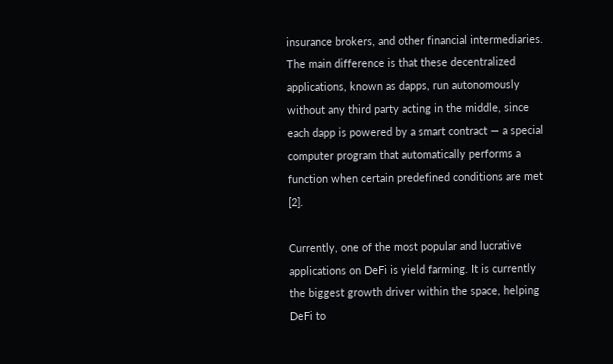insurance brokers, and other financial intermediaries. The main difference is that these decentralized applications, known as dapps, run autonomously without any third party acting in the middle, since each dapp is powered by a smart contract — a special computer program that automatically performs a function when certain predefined conditions are met [2].

Currently, one of the most popular and lucrative applications on DeFi is yield farming. It is currently the biggest growth driver within the space, helping DeFi to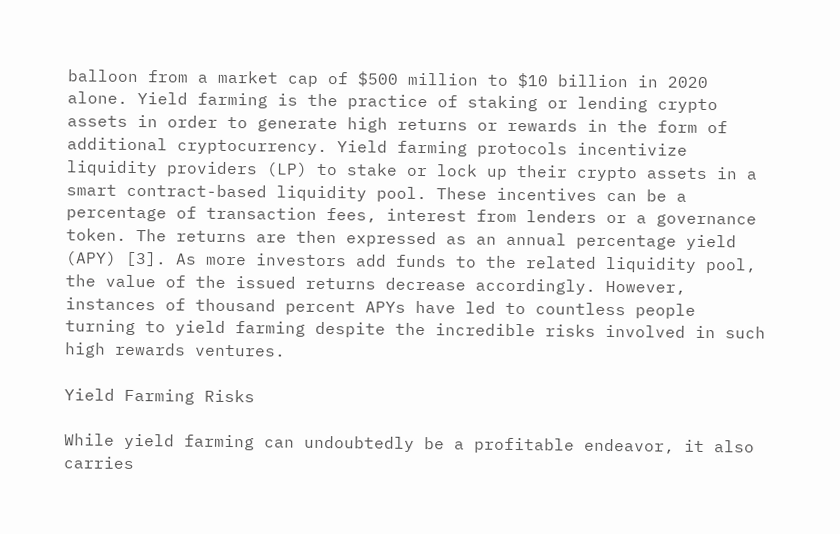balloon from a market cap of $500 million to $10 billion in 2020 alone. Yield farming is the practice of staking or lending crypto assets in order to generate high returns or rewards in the form of additional cryptocurrency. Yield farming protocols incentivize liquidity providers (LP) to stake or lock up their crypto assets in a smart contract-based liquidity pool. These incentives can be a percentage of transaction fees, interest from lenders or a governance token. The returns are then expressed as an annual percentage yield (APY) [3]. As more investors add funds to the related liquidity pool, the value of the issued returns decrease accordingly. However, instances of thousand percent APYs have led to countless people turning to yield farming despite the incredible risks involved in such high rewards ventures.

Yield Farming Risks

While yield farming can undoubtedly be a profitable endeavor, it also carries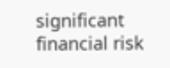significant financial risk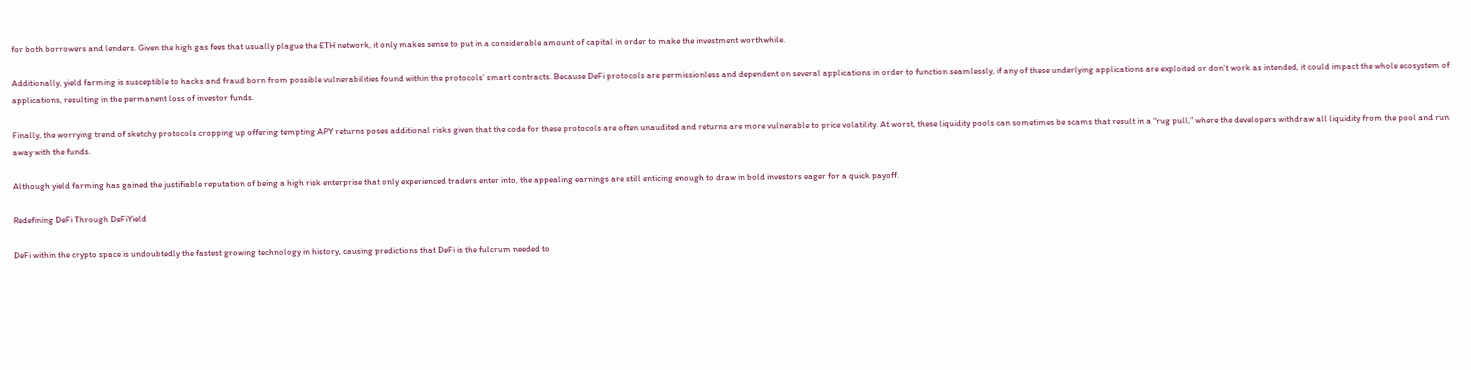for both borrowers and lenders. Given the high gas fees that usually plague the ETH network, it only makes sense to put in a considerable amount of capital in order to make the investment worthwhile.

Additionally, yield farming is susceptible to hacks and fraud born from possible vulnerabilities found within the protocols’ smart contracts. Because DeFi protocols are permissionless and dependent on several applications in order to function seamlessly, if any of these underlying applications are exploited or don’t work as intended, it could impact the whole ecosystem of applications, resulting in the permanent loss of investor funds.

Finally, the worrying trend of sketchy protocols cropping up offering tempting APY returns poses additional risks given that the code for these protocols are often unaudited and returns are more vulnerable to price volatility. At worst, these liquidity pools can sometimes be scams that result in a “rug pull,” where the developers withdraw all liquidity from the pool and run away with the funds.

Although yield farming has gained the justifiable reputation of being a high risk enterprise that only experienced traders enter into, the appealing earnings are still enticing enough to draw in bold investors eager for a quick payoff.

Redefining DeFi Through DeFiYield

DeFi within the crypto space is undoubtedly the fastest growing technology in history, causing predictions that DeFi is the fulcrum needed to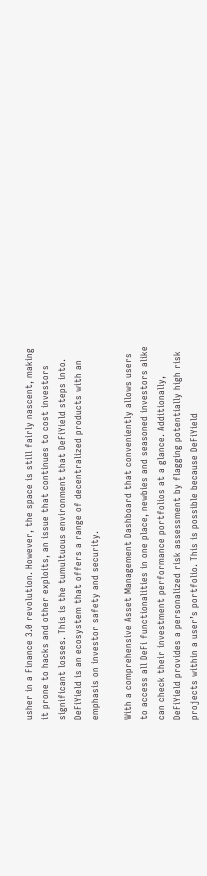usher in a Finance 3.0 revolution. However, the space is still fairly nascent, making it prone to hacks and other exploits, an issue that continues to cost investors significant losses. This is the tumultuous environment that DeFiYield steps into. DeFiYield is an ecosystem that offers a range of decentralized products with an emphasis on investor safety and security.

With a comprehensive Asset Management Dashboard that conveniently allows users to access all DeFi functionalities in one place, newbies and seasoned investors alike can check their investment performance portfolios at a glance. Additionally, DeFiYield provides a personalized risk assessment by flagging potentially high risk projects within a user’s portfolio. This is possible because DeFiYield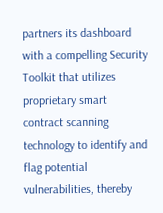partners its dashboard with a compelling Security Toolkit that utilizes proprietary smart contract scanning technology to identify and flag potential vulnerabilities, thereby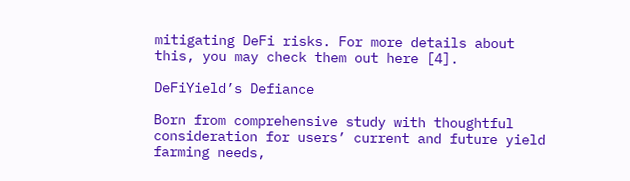mitigating DeFi risks. For more details about this, you may check them out here [4].

DeFiYield’s Defiance

Born from comprehensive study with thoughtful consideration for users’ current and future yield farming needs,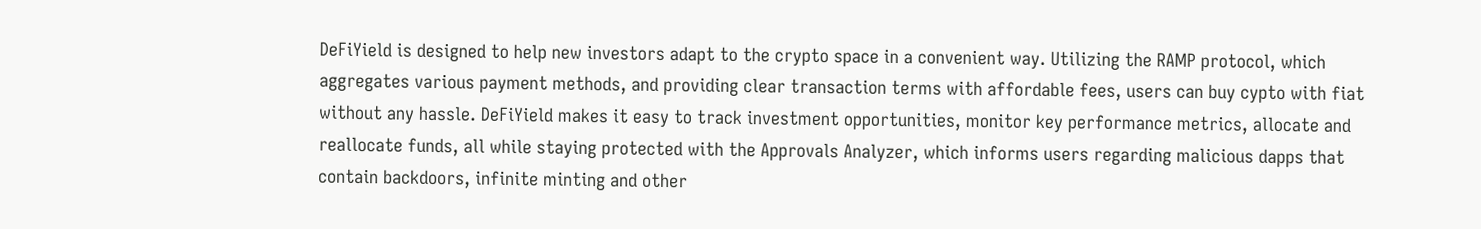DeFiYield is designed to help new investors adapt to the crypto space in a convenient way. Utilizing the RAMP protocol, which aggregates various payment methods, and providing clear transaction terms with affordable fees, users can buy cypto with fiat without any hassle. DeFiYield makes it easy to track investment opportunities, monitor key performance metrics, allocate and reallocate funds, all while staying protected with the Approvals Analyzer, which informs users regarding malicious dapps that contain backdoors, infinite minting and other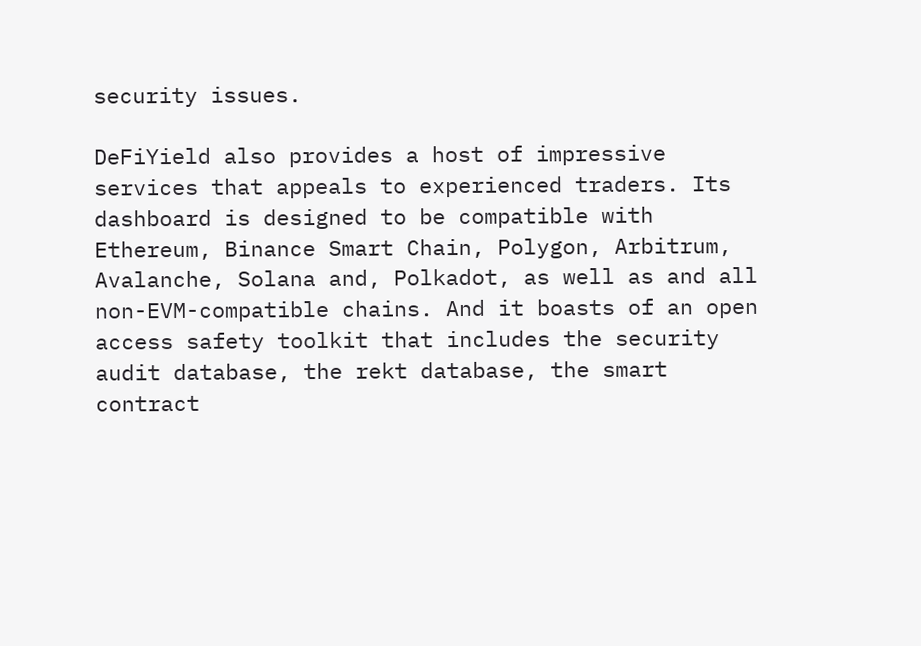security issues.

DeFiYield also provides a host of impressive services that appeals to experienced traders. Its dashboard is designed to be compatible with Ethereum, Binance Smart Chain, Polygon, Arbitrum, Avalanche, Solana and, Polkadot, as well as and all non-EVM-compatible chains. And it boasts of an open access safety toolkit that includes the security audit database, the rekt database, the smart contract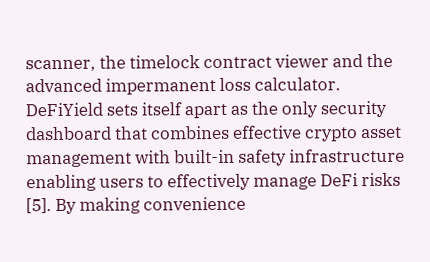scanner, the timelock contract viewer and the advanced impermanent loss calculator. DeFiYield sets itself apart as the only security dashboard that combines effective crypto asset management with built-in safety infrastructure enabling users to effectively manage DeFi risks [5]. By making convenience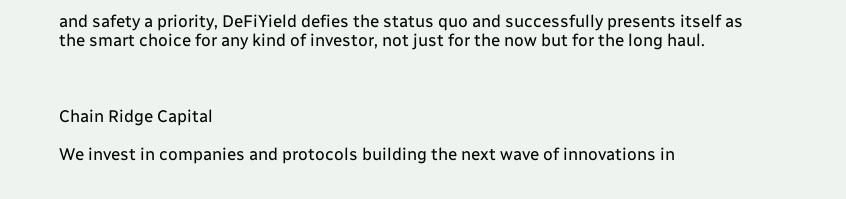and safety a priority, DeFiYield defies the status quo and successfully presents itself as the smart choice for any kind of investor, not just for the now but for the long haul.



Chain Ridge Capital

We invest in companies and protocols building the next wave of innovations in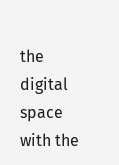the digital space with the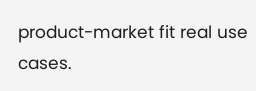product-market fit real use cases.